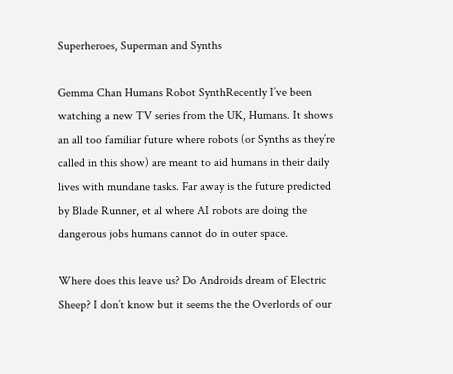Superheroes, Superman and Synths

Gemma Chan Humans Robot SynthRecently I’ve been watching a new TV series from the UK, Humans. It shows an all too familiar future where robots (or Synths as they’re called in this show) are meant to aid humans in their daily lives with mundane tasks. Far away is the future predicted by Blade Runner, et al where AI robots are doing the dangerous jobs humans cannot do in outer space.

Where does this leave us? Do Androids dream of Electric Sheep? I don’t know but it seems the the Overlords of our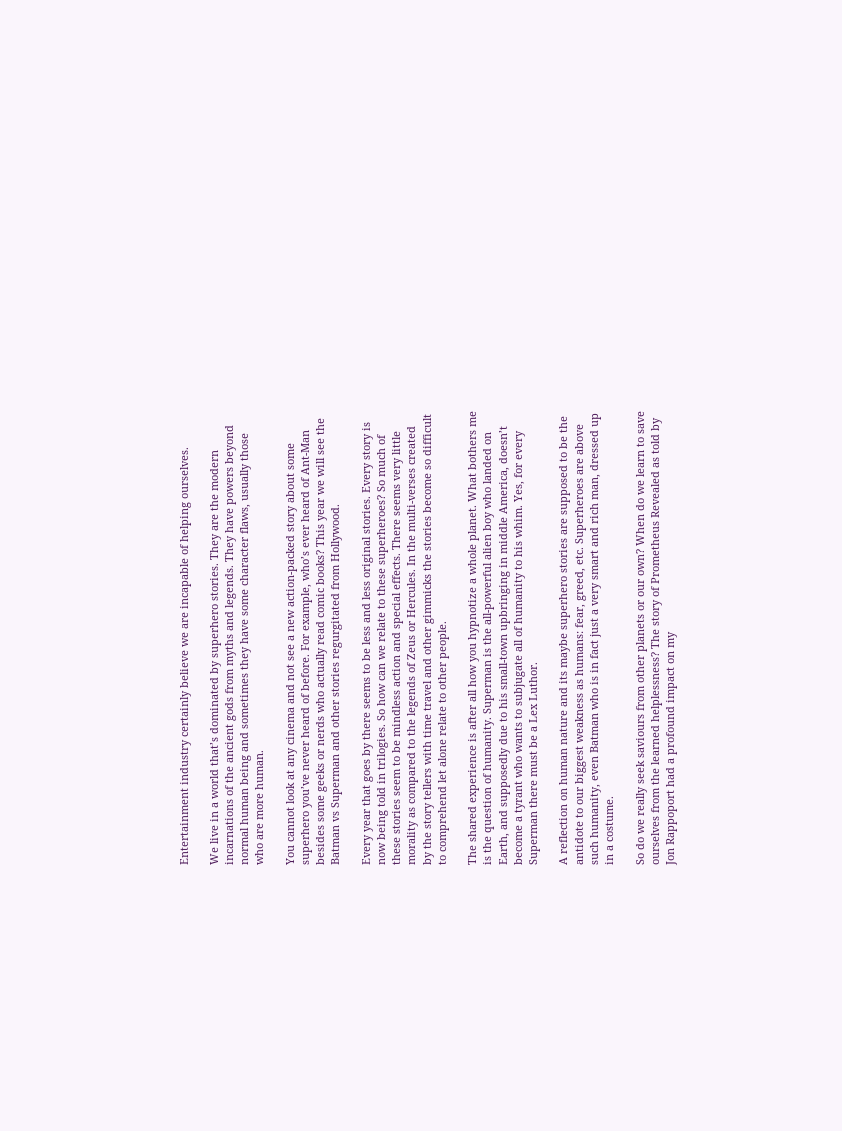Entertainment industry certainly believe we are incapable of helping ourselves.

We live in a world that’s dominated by superhero stories. They are the modern incarnations of the ancient gods from myths and legends. They have powers beyond normal human being and sometimes they have some character flaws, usually those who are more human.

You cannot look at any cinema and not see a new action-packed story about some superhero you’ve never heard of before. For example, who’s ever heard of Ant-Man besides some geeks or nerds who actually read comic books? This year we will see the Batman vs Superman and other stories regurgitated from Hollywood.

Every year that goes by there seems to be less and less original stories. Every story is now being told in trilogies. So how can we relate to these superheroes? So much of these stories seem to be mindless action and special effects. There seems very little morality as compared to the legends of Zeus or Hercules. In the multi-verses created by the story tellers with time travel and other gimmicks the stories become so difficult to comprehend let alone relate to other people.

The shared experience is after all how you hypnotize a whole planet. What bothers me is the question of humanity. Superman is the all-powerful alien boy who landed on Earth, and supposedly due to his small-town upbringing in middle America, doesn’t become a tyrant who wants to subjugate all of humanity to his whim. Yes, for every Superman there must be a Lex Luthor.

A reflection on human nature and its maybe superhero stories are supposed to be the antidote to our biggest weakness as humans: fear, greed, etc. Superheroes are above such humanity, even Batman who is in fact just a very smart and rich man, dressed up in a costume.

So do we really seek saviours from other planets or our own? When do we learn to save ourselves from the learned helplessness? The story of Prometheus Revealed as told by Jon Rappoport had a profound impact on my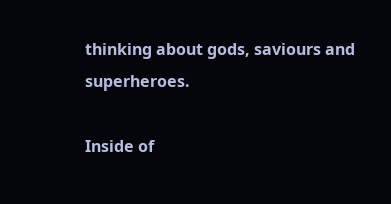thinking about gods, saviours and superheroes.

Inside of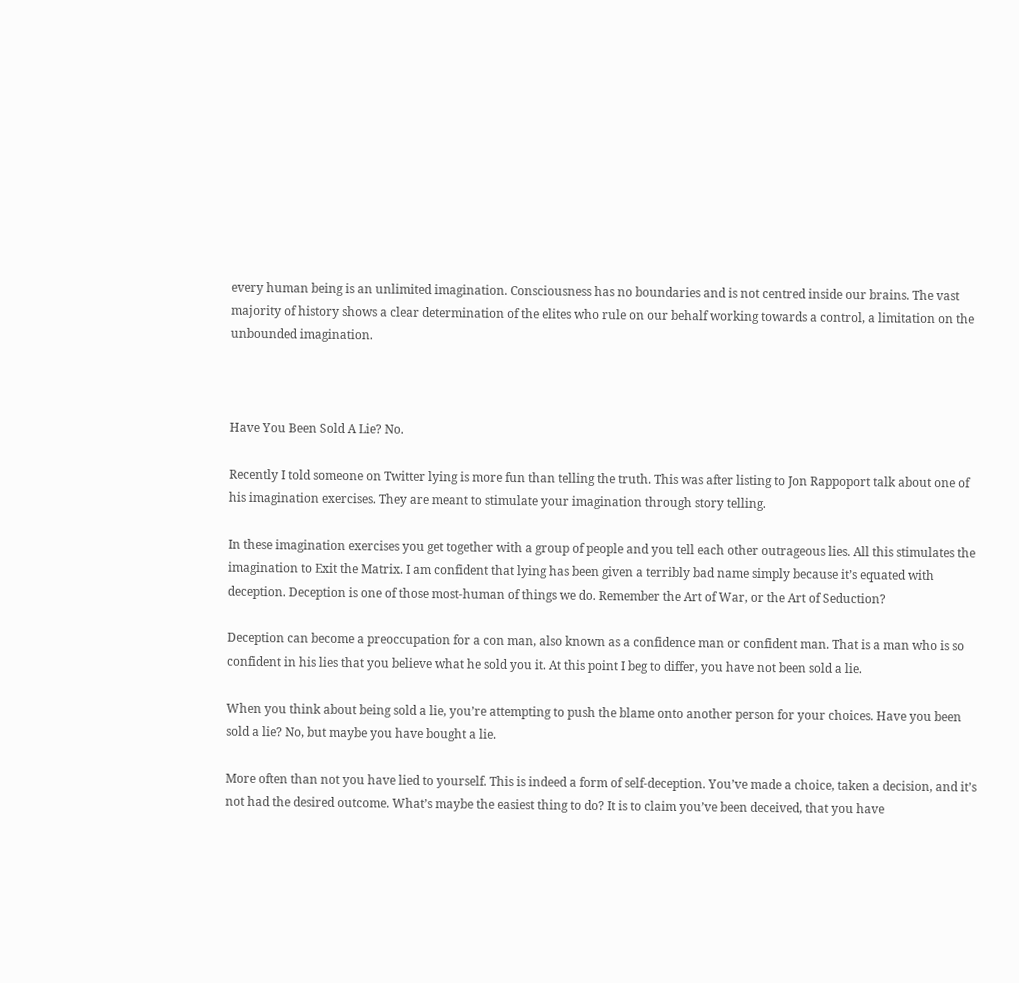every human being is an unlimited imagination. Consciousness has no boundaries and is not centred inside our brains. The vast majority of history shows a clear determination of the elites who rule on our behalf working towards a control, a limitation on the unbounded imagination.



Have You Been Sold A Lie? No.

Recently I told someone on Twitter lying is more fun than telling the truth. This was after listing to Jon Rappoport talk about one of his imagination exercises. They are meant to stimulate your imagination through story telling.

In these imagination exercises you get together with a group of people and you tell each other outrageous lies. All this stimulates the imagination to Exit the Matrix. I am confident that lying has been given a terribly bad name simply because it’s equated with deception. Deception is one of those most-human of things we do. Remember the Art of War, or the Art of Seduction?

Deception can become a preoccupation for a con man, also known as a confidence man or confident man. That is a man who is so confident in his lies that you believe what he sold you it. At this point I beg to differ, you have not been sold a lie.

When you think about being sold a lie, you’re attempting to push the blame onto another person for your choices. Have you been sold a lie? No, but maybe you have bought a lie.

More often than not you have lied to yourself. This is indeed a form of self-deception. You’ve made a choice, taken a decision, and it’s not had the desired outcome. What’s maybe the easiest thing to do? It is to claim you’ve been deceived, that you have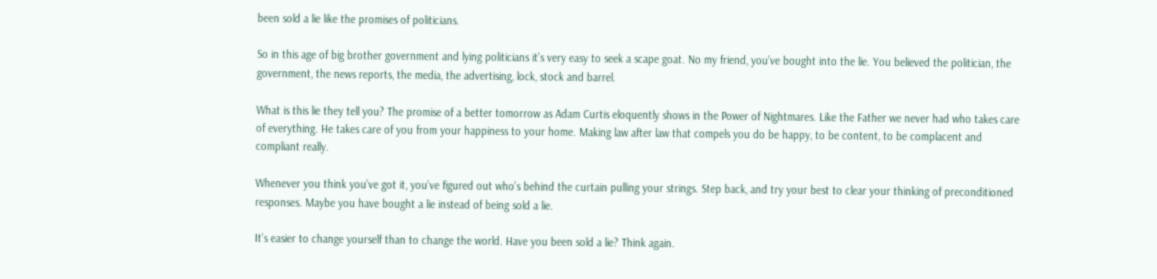been sold a lie like the promises of politicians.

So in this age of big brother government and lying politicians it’s very easy to seek a scape goat. No my friend, you’ve bought into the lie. You believed the politician, the government, the news reports, the media, the advertising, lock, stock and barrel.

What is this lie they tell you? The promise of a better tomorrow as Adam Curtis eloquently shows in the Power of Nightmares. Like the Father we never had who takes care of everything. He takes care of you from your happiness to your home. Making law after law that compels you do be happy, to be content, to be complacent and compliant really.

Whenever you think you’ve got it, you’ve figured out who’s behind the curtain pulling your strings. Step back, and try your best to clear your thinking of preconditioned responses. Maybe you have bought a lie instead of being sold a lie.

It’s easier to change yourself than to change the world. Have you been sold a lie? Think again.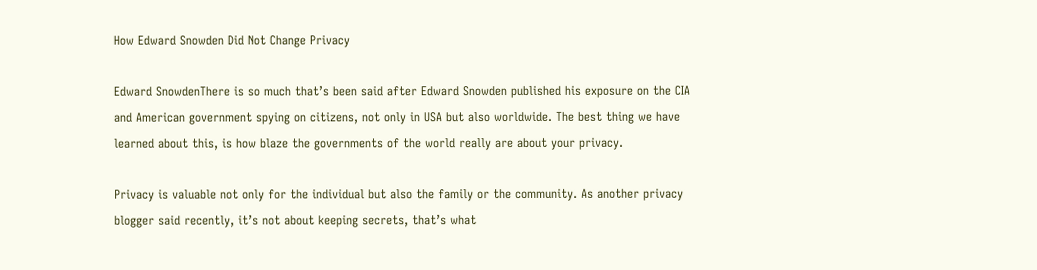How Edward Snowden Did Not Change Privacy

Edward SnowdenThere is so much that’s been said after Edward Snowden published his exposure on the CIA and American government spying on citizens, not only in USA but also worldwide. The best thing we have learned about this, is how blaze the governments of the world really are about your privacy.

Privacy is valuable not only for the individual but also the family or the community. As another privacy blogger said recently, it’s not about keeping secrets, that’s what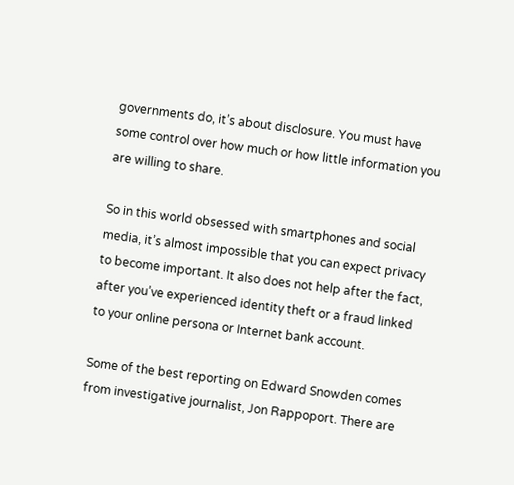governments do, it’s about disclosure. You must have some control over how much or how little information you are willing to share.

So in this world obsessed with smartphones and social media, it’s almost impossible that you can expect privacy to become important. It also does not help after the fact, after you’ve experienced identity theft or a fraud linked to your online persona or Internet bank account.

Some of the best reporting on Edward Snowden comes from investigative journalist, Jon Rappoport. There are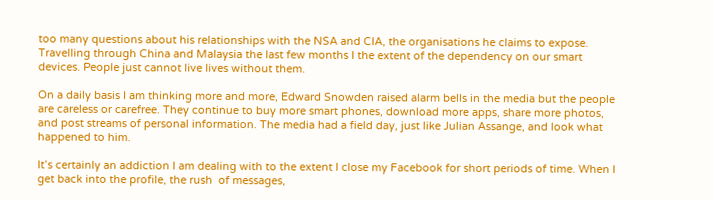too many questions about his relationships with the NSA and CIA, the organisations he claims to expose. Travelling through China and Malaysia the last few months I the extent of the dependency on our smart devices. People just cannot live lives without them.

On a daily basis I am thinking more and more, Edward Snowden raised alarm bells in the media but the people are careless or carefree. They continue to buy more smart phones, download more apps, share more photos, and post streams of personal information. The media had a field day, just like Julian Assange, and look what happened to him.

It’s certainly an addiction I am dealing with to the extent I close my Facebook for short periods of time. When I get back into the profile, the rush  of messages,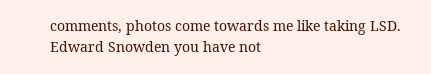comments, photos come towards me like taking LSD. Edward Snowden you have not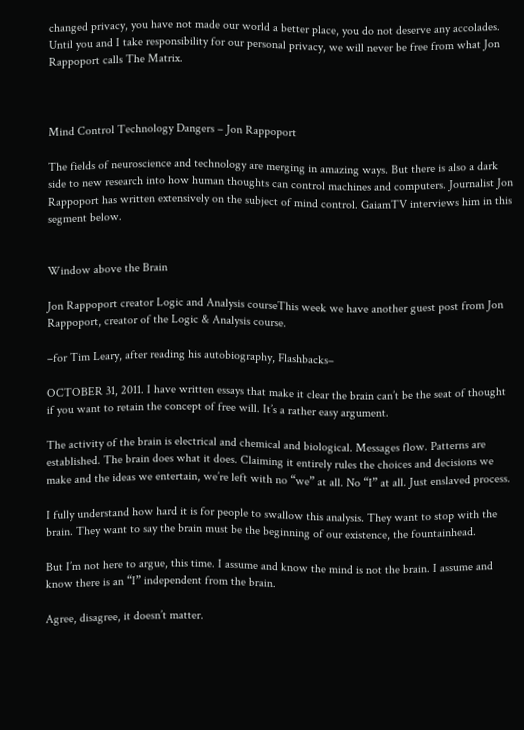changed privacy, you have not made our world a better place, you do not deserve any accolades. Until you and I take responsibility for our personal privacy, we will never be free from what Jon Rappoport calls The Matrix.



Mind Control Technology Dangers – Jon Rappoport

The fields of neuroscience and technology are merging in amazing ways. But there is also a dark side to new research into how human thoughts can control machines and computers. Journalist Jon Rappoport has written extensively on the subject of mind control. GaiamTV interviews him in this segment below.


Window above the Brain

Jon Rappoport creator Logic and Analysis courseThis week we have another guest post from Jon Rappoport, creator of the Logic & Analysis course.

–for Tim Leary, after reading his autobiography, Flashbacks–

OCTOBER 31, 2011. I have written essays that make it clear the brain can’t be the seat of thought if you want to retain the concept of free will. It’s a rather easy argument.

The activity of the brain is electrical and chemical and biological. Messages flow. Patterns are established. The brain does what it does. Claiming it entirely rules the choices and decisions we make and the ideas we entertain, we’re left with no “we” at all. No “I” at all. Just enslaved process.

I fully understand how hard it is for people to swallow this analysis. They want to stop with the brain. They want to say the brain must be the beginning of our existence, the fountainhead.

But I’m not here to argue, this time. I assume and know the mind is not the brain. I assume and know there is an “I” independent from the brain.

Agree, disagree, it doesn’t matter.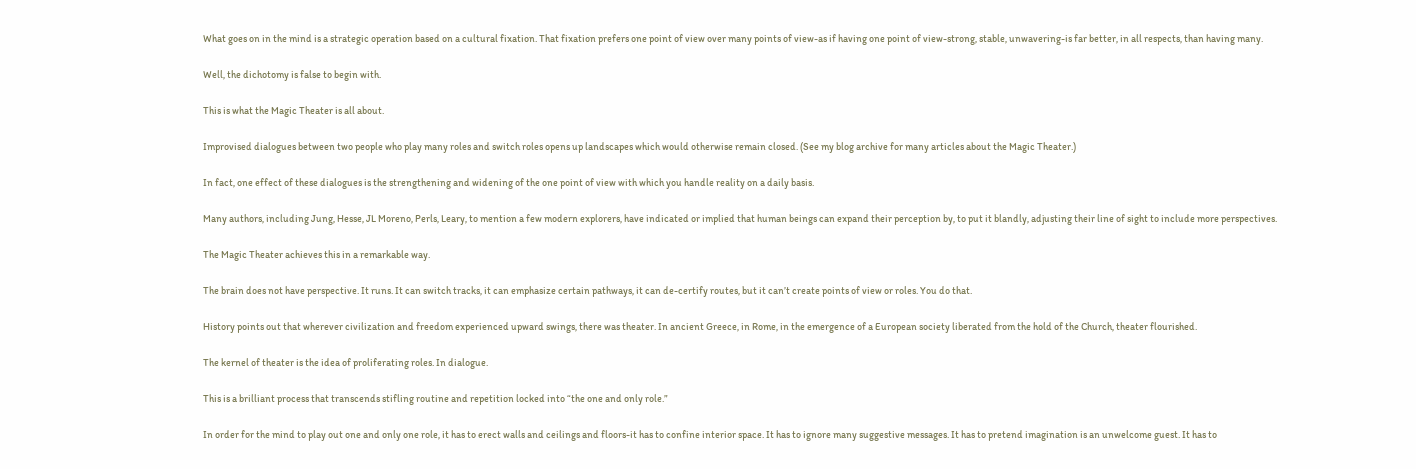What goes on in the mind is a strategic operation based on a cultural fixation. That fixation prefers one point of view over many points of view-as if having one point of view-strong, stable, unwavering-is far better, in all respects, than having many.

Well, the dichotomy is false to begin with.

This is what the Magic Theater is all about.

Improvised dialogues between two people who play many roles and switch roles opens up landscapes which would otherwise remain closed. (See my blog archive for many articles about the Magic Theater.)

In fact, one effect of these dialogues is the strengthening and widening of the one point of view with which you handle reality on a daily basis.

Many authors, including Jung, Hesse, JL Moreno, Perls, Leary, to mention a few modern explorers, have indicated or implied that human beings can expand their perception by, to put it blandly, adjusting their line of sight to include more perspectives.

The Magic Theater achieves this in a remarkable way.

The brain does not have perspective. It runs. It can switch tracks, it can emphasize certain pathways, it can de-certify routes, but it can’t create points of view or roles. You do that.

History points out that wherever civilization and freedom experienced upward swings, there was theater. In ancient Greece, in Rome, in the emergence of a European society liberated from the hold of the Church, theater flourished.

The kernel of theater is the idea of proliferating roles. In dialogue.

This is a brilliant process that transcends stifling routine and repetition locked into “the one and only role.”

In order for the mind to play out one and only one role, it has to erect walls and ceilings and floors-it has to confine interior space. It has to ignore many suggestive messages. It has to pretend imagination is an unwelcome guest. It has to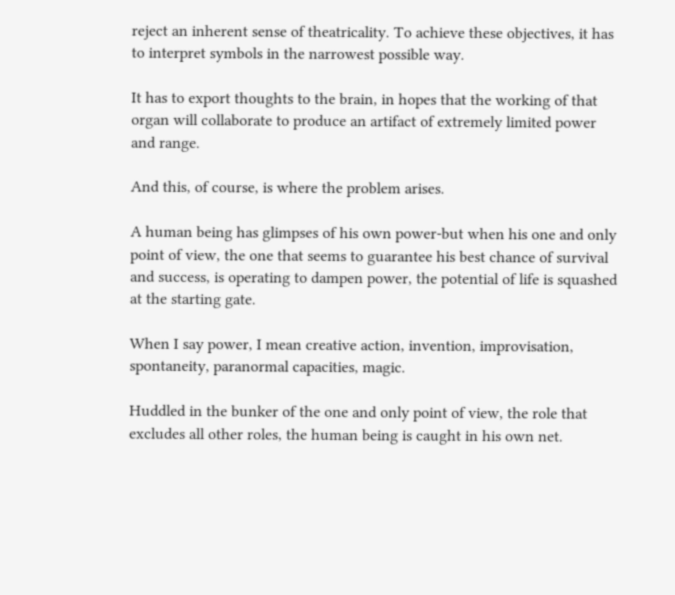reject an inherent sense of theatricality. To achieve these objectives, it has to interpret symbols in the narrowest possible way.

It has to export thoughts to the brain, in hopes that the working of that organ will collaborate to produce an artifact of extremely limited power and range.

And this, of course, is where the problem arises.

A human being has glimpses of his own power-but when his one and only point of view, the one that seems to guarantee his best chance of survival and success, is operating to dampen power, the potential of life is squashed at the starting gate.

When I say power, I mean creative action, invention, improvisation, spontaneity, paranormal capacities, magic.

Huddled in the bunker of the one and only point of view, the role that excludes all other roles, the human being is caught in his own net.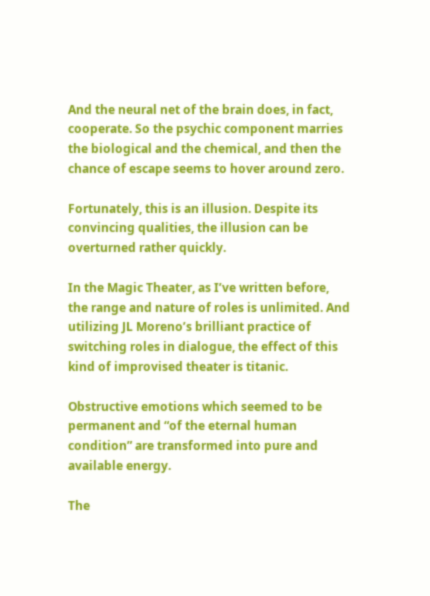And the neural net of the brain does, in fact, cooperate. So the psychic component marries the biological and the chemical, and then the chance of escape seems to hover around zero.

Fortunately, this is an illusion. Despite its convincing qualities, the illusion can be overturned rather quickly.

In the Magic Theater, as I’ve written before, the range and nature of roles is unlimited. And utilizing JL Moreno’s brilliant practice of switching roles in dialogue, the effect of this kind of improvised theater is titanic.

Obstructive emotions which seemed to be permanent and “of the eternal human condition” are transformed into pure and available energy.

The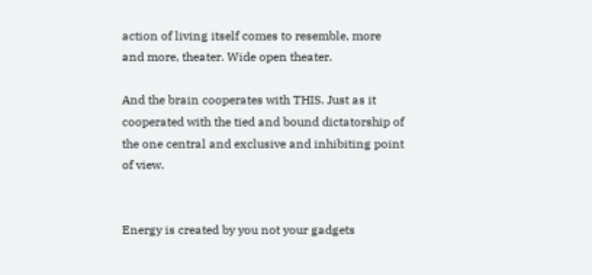action of living itself comes to resemble, more and more, theater. Wide open theater.

And the brain cooperates with THIS. Just as it cooperated with the tied and bound dictatorship of the one central and exclusive and inhibiting point of view.


Energy is created by you not your gadgets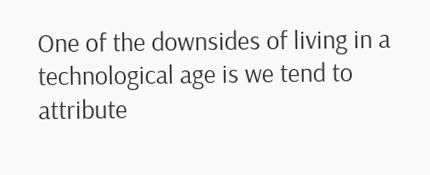One of the downsides of living in a technological age is we tend to attribute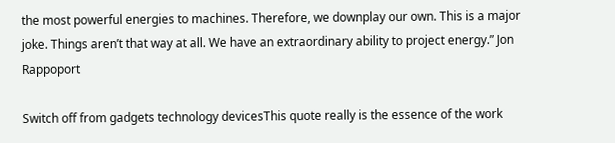the most powerful energies to machines. Therefore, we downplay our own. This is a major joke. Things aren’t that way at all. We have an extraordinary ability to project energy.” Jon Rappoport

Switch off from gadgets technology devicesThis quote really is the essence of the work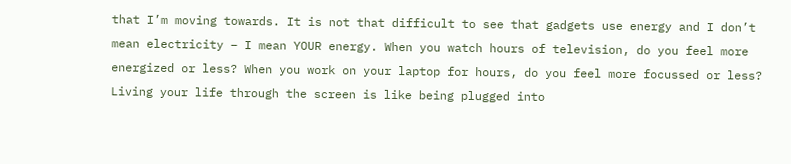that I’m moving towards. It is not that difficult to see that gadgets use energy and I don’t mean electricity – I mean YOUR energy. When you watch hours of television, do you feel more energized or less? When you work on your laptop for hours, do you feel more focussed or less? Living your life through the screen is like being plugged into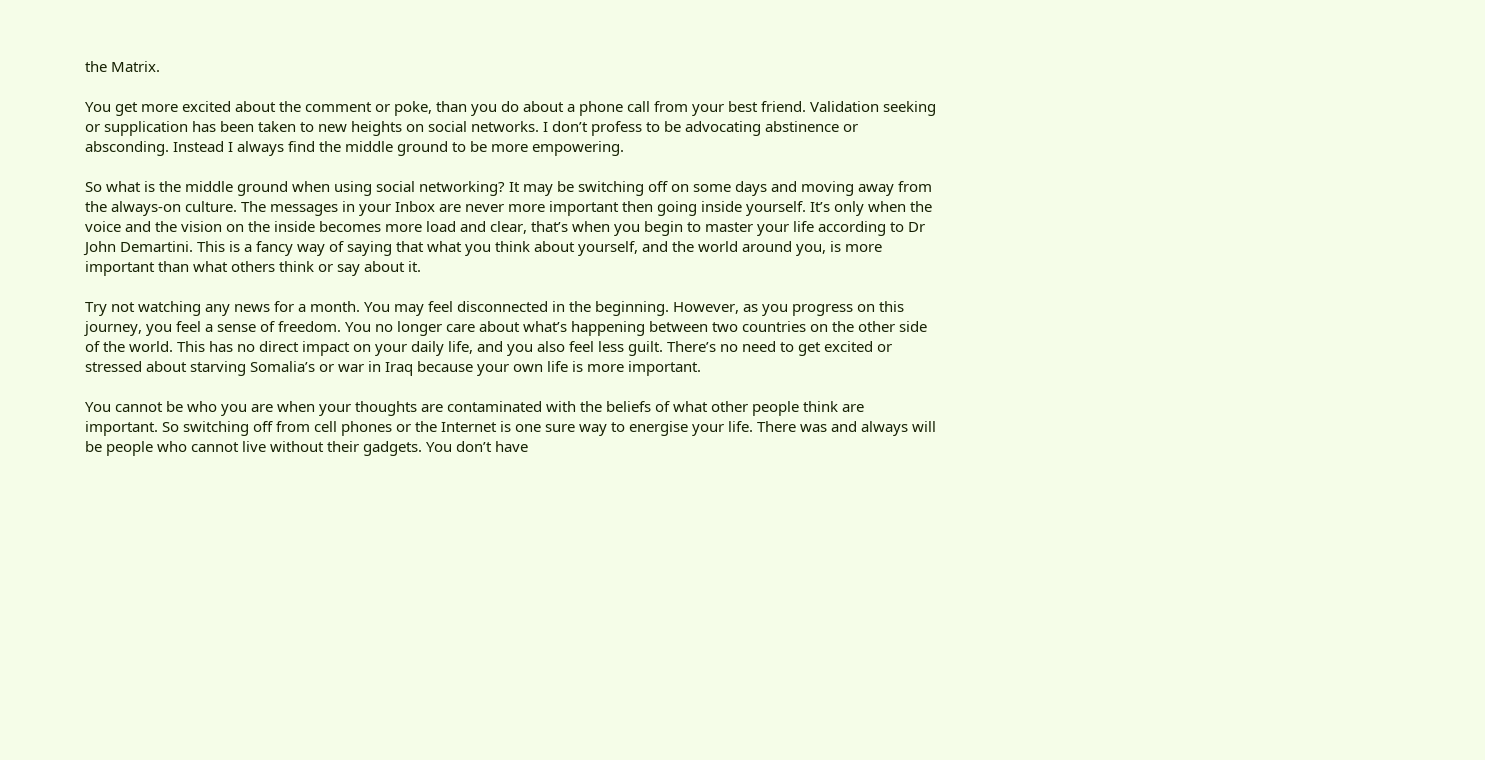the Matrix.

You get more excited about the comment or poke, than you do about a phone call from your best friend. Validation seeking or supplication has been taken to new heights on social networks. I don’t profess to be advocating abstinence or absconding. Instead I always find the middle ground to be more empowering.

So what is the middle ground when using social networking? It may be switching off on some days and moving away from the always-on culture. The messages in your Inbox are never more important then going inside yourself. It’s only when the voice and the vision on the inside becomes more load and clear, that’s when you begin to master your life according to Dr John Demartini. This is a fancy way of saying that what you think about yourself, and the world around you, is more important than what others think or say about it.

Try not watching any news for a month. You may feel disconnected in the beginning. However, as you progress on this journey, you feel a sense of freedom. You no longer care about what’s happening between two countries on the other side of the world. This has no direct impact on your daily life, and you also feel less guilt. There’s no need to get excited or stressed about starving Somalia’s or war in Iraq because your own life is more important.

You cannot be who you are when your thoughts are contaminated with the beliefs of what other people think are important. So switching off from cell phones or the Internet is one sure way to energise your life. There was and always will be people who cannot live without their gadgets. You don’t have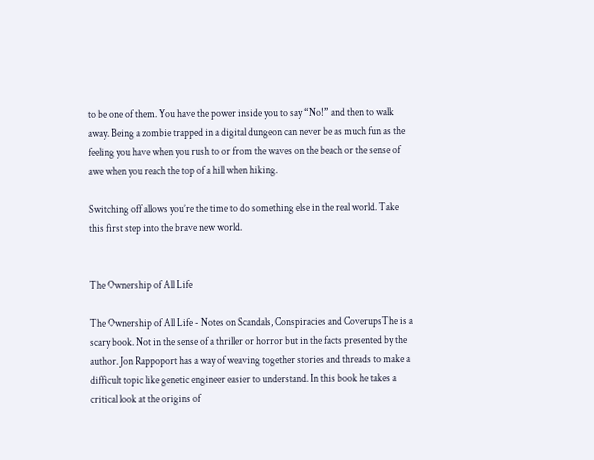to be one of them. You have the power inside you to say “No!” and then to walk away. Being a zombie trapped in a digital dungeon can never be as much fun as the feeling you have when you rush to or from the waves on the beach or the sense of awe when you reach the top of a hill when hiking.

Switching off allows you’re the time to do something else in the real world. Take this first step into the brave new world.


The Ownership of All Life

The Ownership of All Life - Notes on Scandals, Conspiracies and CoverupsThe is a scary book. Not in the sense of a thriller or horror but in the facts presented by the author. Jon Rappoport has a way of weaving together stories and threads to make a difficult topic like genetic engineer easier to understand. In this book he takes a critical look at the origins of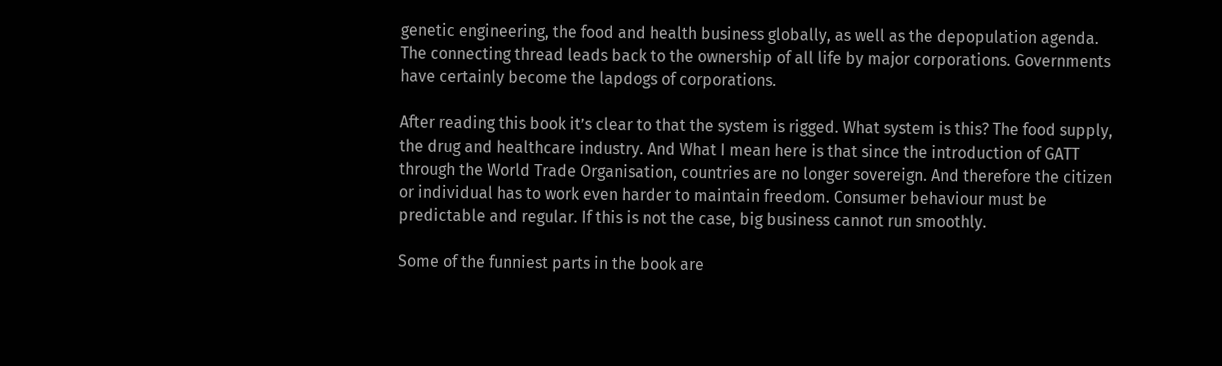genetic engineering, the food and health business globally, as well as the depopulation agenda. The connecting thread leads back to the ownership of all life by major corporations. Governments have certainly become the lapdogs of corporations.

After reading this book it’s clear to that the system is rigged. What system is this? The food supply, the drug and healthcare industry. And What I mean here is that since the introduction of GATT through the World Trade Organisation, countries are no longer sovereign. And therefore the citizen or individual has to work even harder to maintain freedom. Consumer behaviour must be predictable and regular. If this is not the case, big business cannot run smoothly.

Some of the funniest parts in the book are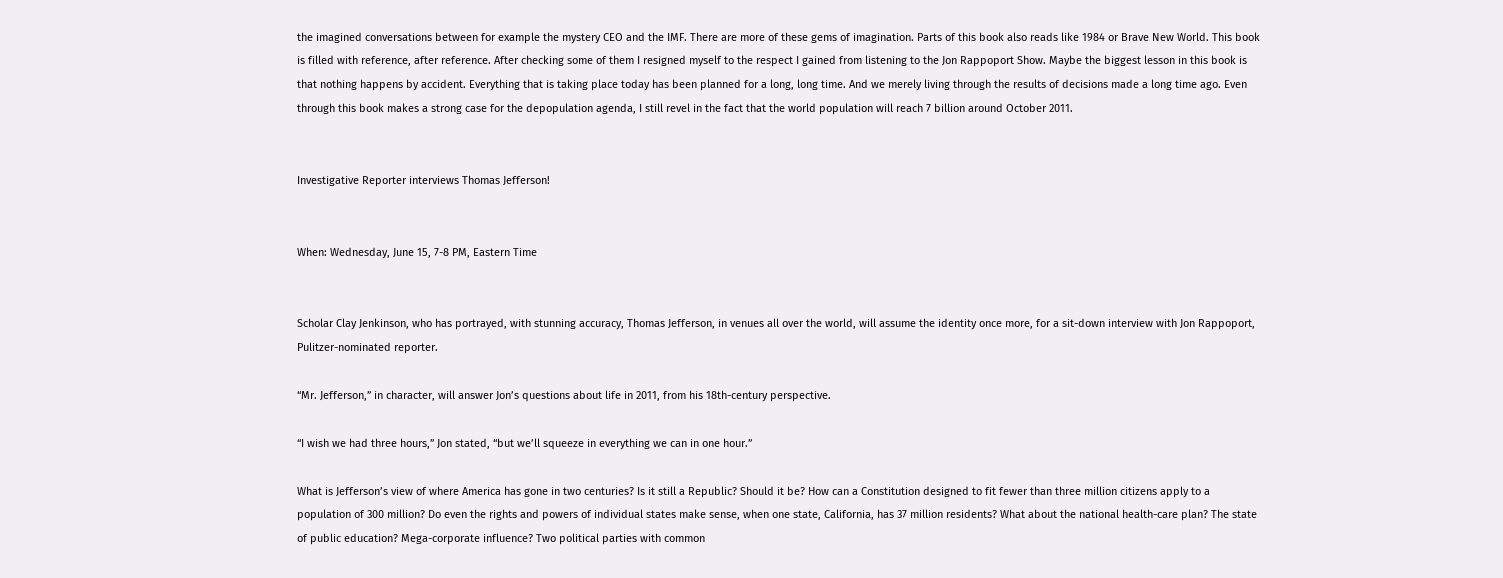the imagined conversations between for example the mystery CEO and the IMF. There are more of these gems of imagination. Parts of this book also reads like 1984 or Brave New World. This book is filled with reference, after reference. After checking some of them I resigned myself to the respect I gained from listening to the Jon Rappoport Show. Maybe the biggest lesson in this book is that nothing happens by accident. Everything that is taking place today has been planned for a long, long time. And we merely living through the results of decisions made a long time ago. Even through this book makes a strong case for the depopulation agenda, I still revel in the fact that the world population will reach 7 billion around October 2011.


Investigative Reporter interviews Thomas Jefferson!


When: Wednesday, June 15, 7-8 PM, Eastern Time


Scholar Clay Jenkinson, who has portrayed, with stunning accuracy, Thomas Jefferson, in venues all over the world, will assume the identity once more, for a sit-down interview with Jon Rappoport, Pulitzer-nominated reporter.

“Mr. Jefferson,” in character, will answer Jon’s questions about life in 2011, from his 18th-century perspective.

“I wish we had three hours,” Jon stated, “but we’ll squeeze in everything we can in one hour.”

What is Jefferson’s view of where America has gone in two centuries? Is it still a Republic? Should it be? How can a Constitution designed to fit fewer than three million citizens apply to a population of 300 million? Do even the rights and powers of individual states make sense, when one state, California, has 37 million residents? What about the national health-care plan? The state of public education? Mega-corporate influence? Two political parties with common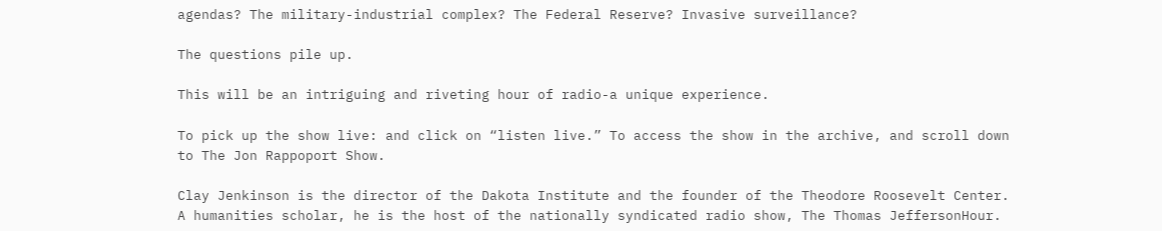agendas? The military-industrial complex? The Federal Reserve? Invasive surveillance?

The questions pile up.

This will be an intriguing and riveting hour of radio-a unique experience.

To pick up the show live: and click on “listen live.” To access the show in the archive, and scroll down to The Jon Rappoport Show.

Clay Jenkinson is the director of the Dakota Institute and the founder of the Theodore Roosevelt Center. A humanities scholar, he is the host of the nationally syndicated radio show, The Thomas JeffersonHour.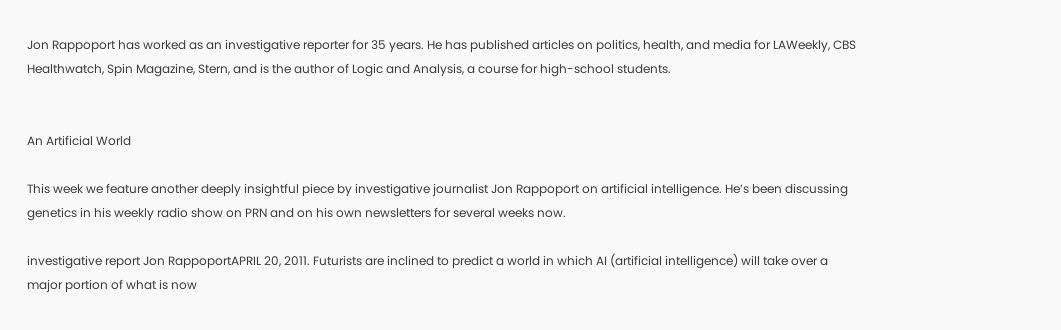Jon Rappoport has worked as an investigative reporter for 35 years. He has published articles on politics, health, and media for LAWeekly, CBS Healthwatch, Spin Magazine, Stern, and is the author of Logic and Analysis, a course for high-school students.


An Artificial World

This week we feature another deeply insightful piece by investigative journalist Jon Rappoport on artificial intelligence. He’s been discussing genetics in his weekly radio show on PRN and on his own newsletters for several weeks now.

investigative report Jon RappoportAPRIL 20, 2011. Futurists are inclined to predict a world in which AI (artificial intelligence) will take over a major portion of what is now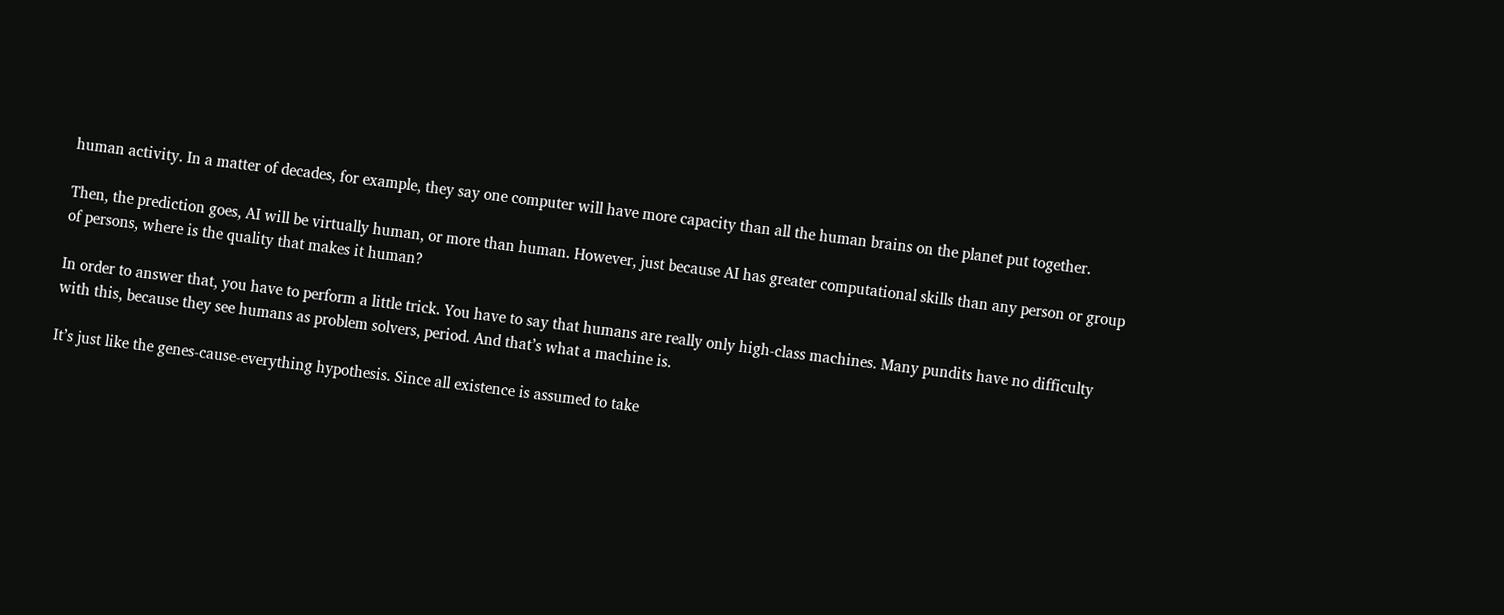human activity. In a matter of decades, for example, they say one computer will have more capacity than all the human brains on the planet put together.

Then, the prediction goes, AI will be virtually human, or more than human. However, just because AI has greater computational skills than any person or group of persons, where is the quality that makes it human?

In order to answer that, you have to perform a little trick. You have to say that humans are really only high-class machines. Many pundits have no difficulty with this, because they see humans as problem solvers, period. And that’s what a machine is.

It’s just like the genes-cause-everything hypothesis. Since all existence is assumed to take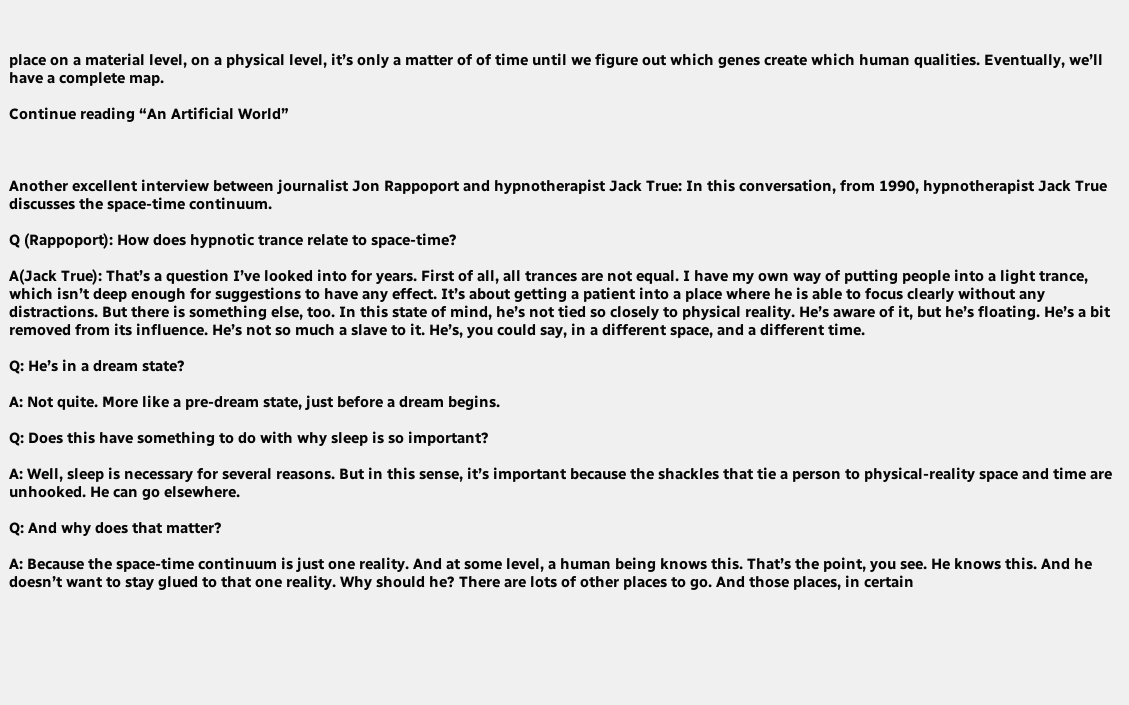place on a material level, on a physical level, it’s only a matter of of time until we figure out which genes create which human qualities. Eventually, we’ll have a complete map.

Continue reading “An Artificial World”



Another excellent interview between journalist Jon Rappoport and hypnotherapist Jack True: In this conversation, from 1990, hypnotherapist Jack True discusses the space-time continuum.

Q (Rappoport): How does hypnotic trance relate to space-time?

A(Jack True): That’s a question I’ve looked into for years. First of all, all trances are not equal. I have my own way of putting people into a light trance, which isn’t deep enough for suggestions to have any effect. It’s about getting a patient into a place where he is able to focus clearly without any distractions. But there is something else, too. In this state of mind, he’s not tied so closely to physical reality. He’s aware of it, but he’s floating. He’s a bit removed from its influence. He’s not so much a slave to it. He’s, you could say, in a different space, and a different time.

Q: He’s in a dream state?

A: Not quite. More like a pre-dream state, just before a dream begins.

Q: Does this have something to do with why sleep is so important?

A: Well, sleep is necessary for several reasons. But in this sense, it’s important because the shackles that tie a person to physical-reality space and time are unhooked. He can go elsewhere.

Q: And why does that matter?

A: Because the space-time continuum is just one reality. And at some level, a human being knows this. That’s the point, you see. He knows this. And he doesn’t want to stay glued to that one reality. Why should he? There are lots of other places to go. And those places, in certain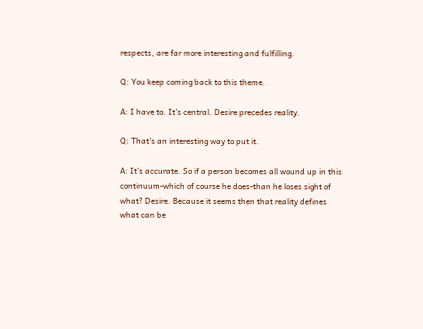respects, are far more interesting and fulfilling.

Q: You keep coming back to this theme.

A: I have to. It’s central. Desire precedes reality.

Q: That’s an interesting way to put it.

A: It’s accurate. So if a person becomes all wound up in this continuum-which of course he does-than he loses sight of what? Desire. Because it seems then that reality defines what can be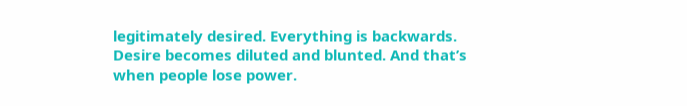legitimately desired. Everything is backwards. Desire becomes diluted and blunted. And that’s when people lose power.